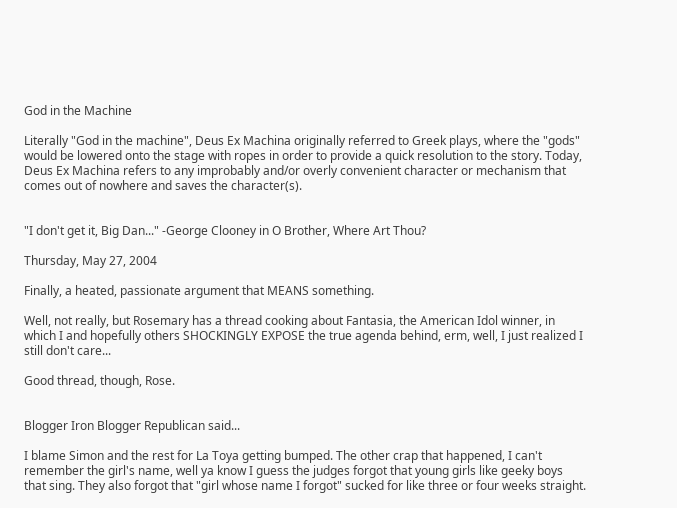God in the Machine

Literally "God in the machine", Deus Ex Machina originally referred to Greek plays, where the "gods" would be lowered onto the stage with ropes in order to provide a quick resolution to the story. Today, Deus Ex Machina refers to any improbably and/or overly convenient character or mechanism that comes out of nowhere and saves the character(s).


"I don't get it, Big Dan..." -George Clooney in O Brother, Where Art Thou?

Thursday, May 27, 2004

Finally, a heated, passionate argument that MEANS something.

Well, not really, but Rosemary has a thread cooking about Fantasia, the American Idol winner, in which I and hopefully others SHOCKINGLY EXPOSE the true agenda behind, erm, well, I just realized I still don't care...

Good thread, though, Rose.


Blogger Iron Blogger Republican said...

I blame Simon and the rest for La Toya getting bumped. The other crap that happened, I can't remember the girl's name, well ya know I guess the judges forgot that young girls like geeky boys that sing. They also forgot that "girl whose name I forgot" sucked for like three or four weeks straight.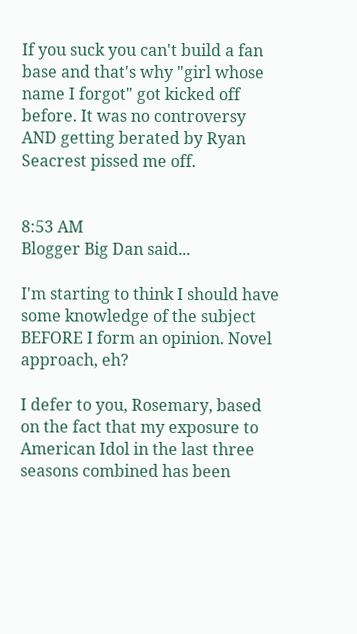If you suck you can't build a fan base and that's why "girl whose name I forgot" got kicked off before. It was no controversy AND getting berated by Ryan Seacrest pissed me off.


8:53 AM
Blogger Big Dan said...

I'm starting to think I should have some knowledge of the subject BEFORE I form an opinion. Novel approach, eh?

I defer to you, Rosemary, based on the fact that my exposure to American Idol in the last three seasons combined has been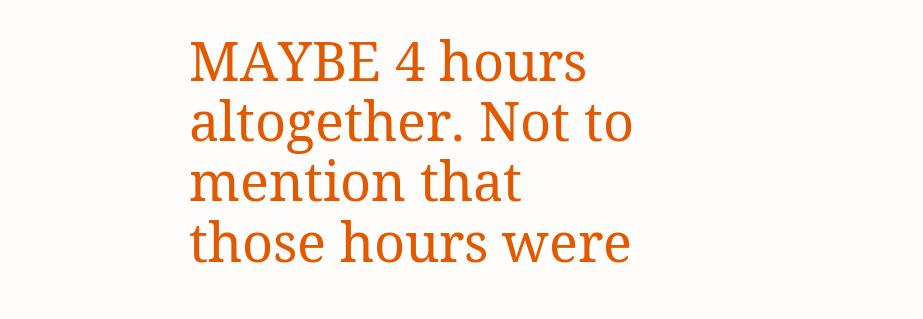MAYBE 4 hours altogether. Not to mention that those hours were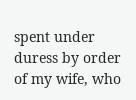spent under duress by order of my wife, who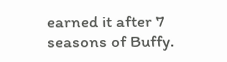earned it after 7 seasons of Buffy.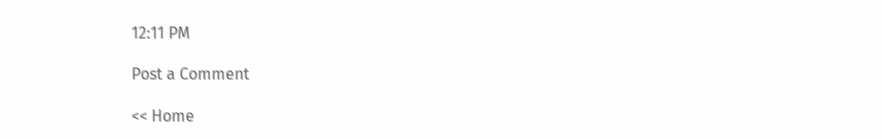12:11 PM

Post a Comment

<< Home